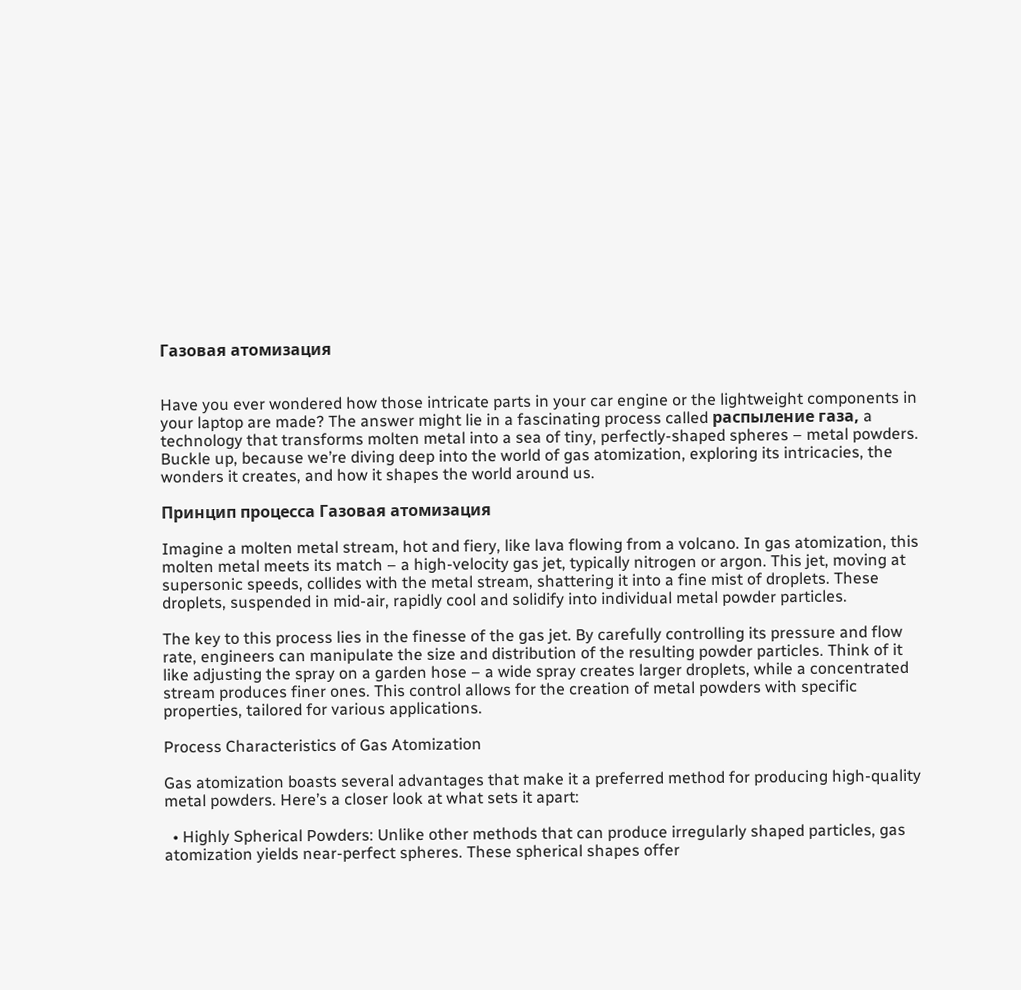Газовая атомизация


Have you ever wondered how those intricate parts in your car engine or the lightweight components in your laptop are made? The answer might lie in a fascinating process called распыление газа, a technology that transforms molten metal into a sea of tiny, perfectly-shaped spheres – metal powders. Buckle up, because we’re diving deep into the world of gas atomization, exploring its intricacies, the wonders it creates, and how it shapes the world around us.

Принцип процесса Газовая атомизация

Imagine a molten metal stream, hot and fiery, like lava flowing from a volcano. In gas atomization, this molten metal meets its match – a high-velocity gas jet, typically nitrogen or argon. This jet, moving at supersonic speeds, collides with the metal stream, shattering it into a fine mist of droplets. These droplets, suspended in mid-air, rapidly cool and solidify into individual metal powder particles.

The key to this process lies in the finesse of the gas jet. By carefully controlling its pressure and flow rate, engineers can manipulate the size and distribution of the resulting powder particles. Think of it like adjusting the spray on a garden hose – a wide spray creates larger droplets, while a concentrated stream produces finer ones. This control allows for the creation of metal powders with specific properties, tailored for various applications.

Process Characteristics of Gas Atomization

Gas atomization boasts several advantages that make it a preferred method for producing high-quality metal powders. Here’s a closer look at what sets it apart:

  • Highly Spherical Powders: Unlike other methods that can produce irregularly shaped particles, gas atomization yields near-perfect spheres. These spherical shapes offer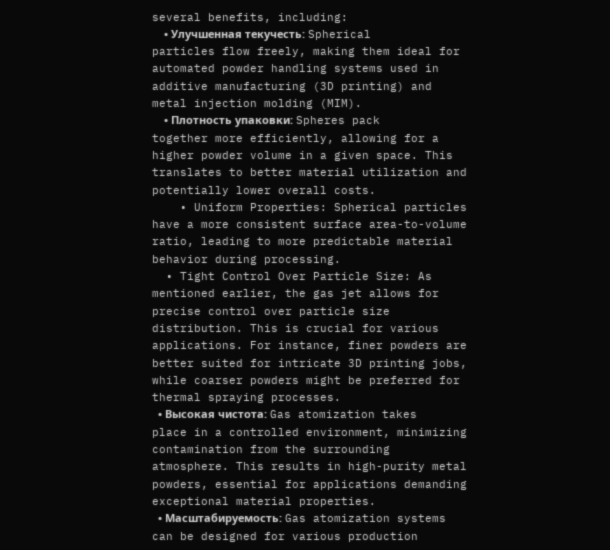several benefits, including:
    • Улучшенная текучесть: Spherical particles flow freely, making them ideal for automated powder handling systems used in additive manufacturing (3D printing) and metal injection molding (MIM).
    • Плотность упаковки: Spheres pack together more efficiently, allowing for a higher powder volume in a given space. This translates to better material utilization and potentially lower overall costs.
    • Uniform Properties: Spherical particles have a more consistent surface area-to-volume ratio, leading to more predictable material behavior during processing.
  • Tight Control Over Particle Size: As mentioned earlier, the gas jet allows for precise control over particle size distribution. This is crucial for various applications. For instance, finer powders are better suited for intricate 3D printing jobs, while coarser powders might be preferred for thermal spraying processes.
  • Высокая чистота: Gas atomization takes place in a controlled environment, minimizing contamination from the surrounding atmosphere. This results in high-purity metal powders, essential for applications demanding exceptional material properties.
  • Масштабируемость: Gas atomization systems can be designed for various production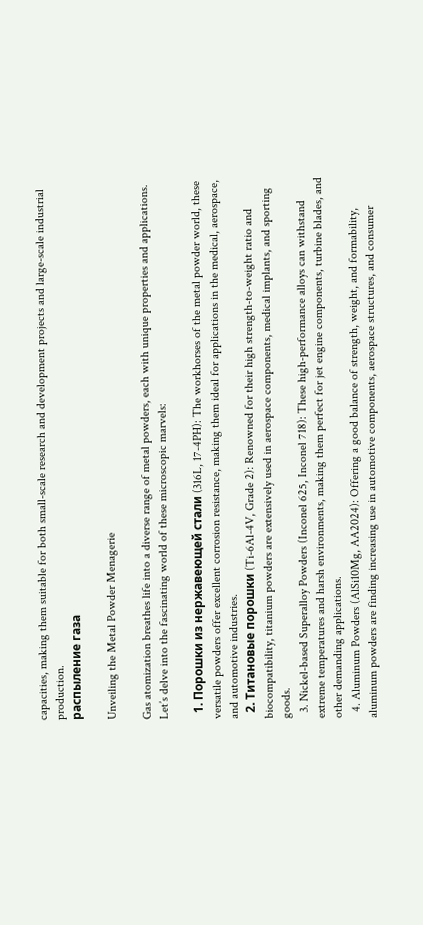capacities, making them suitable for both small-scale research and development projects and large-scale industrial production.
распыление газа

Unveiling the Metal Powder Menagerie

Gas atomization breathes life into a diverse range of metal powders, each with unique properties and applications. Let’s delve into the fascinating world of these microscopic marvels:

  1. Порошки из нержавеющей стали (316L, 17-4PH): The workhorses of the metal powder world, these versatile powders offer excellent corrosion resistance, making them ideal for applications in the medical, aerospace, and automotive industries.
  2. Титановые порошки (Ti-6Al-4V, Grade 2): Renowned for their high strength-to-weight ratio and biocompatibility, titanium powders are extensively used in aerospace components, medical implants, and sporting goods.
  3. Nickel-based Superalloy Powders (Inconel 625, Inconel 718): These high-performance alloys can withstand extreme temperatures and harsh environments, making them perfect for jet engine components, turbine blades, and other demanding applications.
  4. Aluminum Powders (AlSi10Mg, AA2024): Offering a good balance of strength, weight, and formability, aluminum powders are finding increasing use in automotive components, aerospace structures, and consumer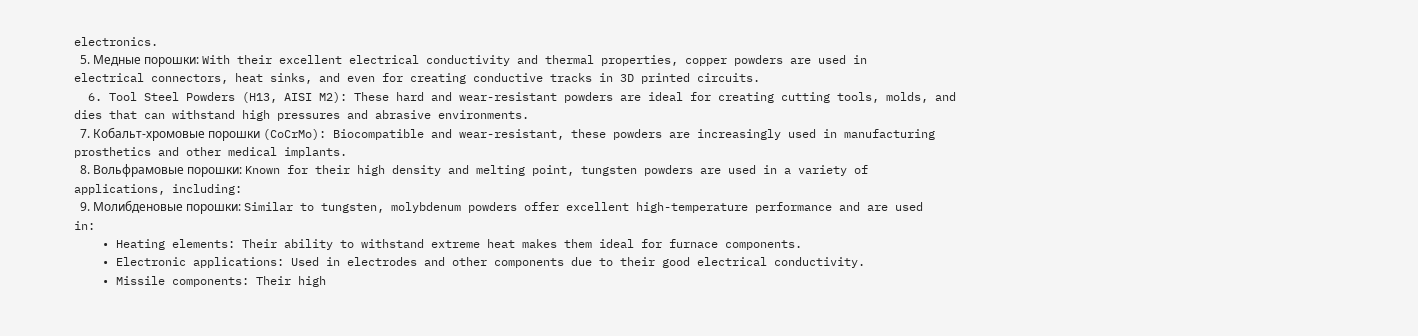electronics.
  5. Медные порошки: With their excellent electrical conductivity and thermal properties, copper powders are used in electrical connectors, heat sinks, and even for creating conductive tracks in 3D printed circuits.
  6. Tool Steel Powders (H13, AISI M2): These hard and wear-resistant powders are ideal for creating cutting tools, molds, and dies that can withstand high pressures and abrasive environments.
  7. Кобальт-хромовые порошки (CoCrMo): Biocompatible and wear-resistant, these powders are increasingly used in manufacturing prosthetics and other medical implants.
  8. Вольфрамовые порошки: Known for their high density and melting point, tungsten powders are used in a variety of applications, including:
  9. Молибденовые порошки: Similar to tungsten, molybdenum powders offer excellent high-temperature performance and are used in:
    • Heating elements: Their ability to withstand extreme heat makes them ideal for furnace components.
    • Electronic applications: Used in electrodes and other components due to their good electrical conductivity.
    • Missile components: Their high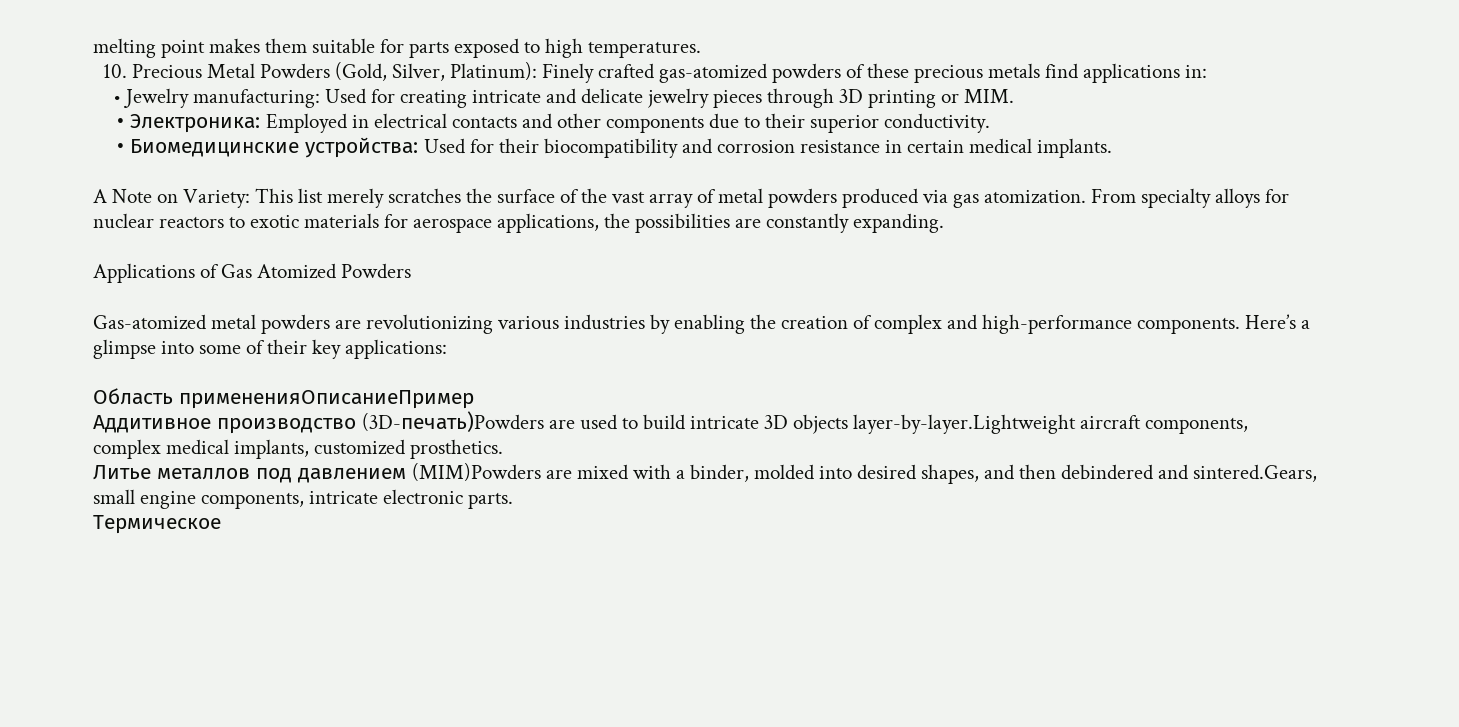melting point makes them suitable for parts exposed to high temperatures.
  10. Precious Metal Powders (Gold, Silver, Platinum): Finely crafted gas-atomized powders of these precious metals find applications in:
    • Jewelry manufacturing: Used for creating intricate and delicate jewelry pieces through 3D printing or MIM.
    • Электроника: Employed in electrical contacts and other components due to their superior conductivity.
    • Биомедицинские устройства: Used for their biocompatibility and corrosion resistance in certain medical implants.

A Note on Variety: This list merely scratches the surface of the vast array of metal powders produced via gas atomization. From specialty alloys for nuclear reactors to exotic materials for aerospace applications, the possibilities are constantly expanding.

Applications of Gas Atomized Powders

Gas-atomized metal powders are revolutionizing various industries by enabling the creation of complex and high-performance components. Here’s a glimpse into some of their key applications:

Область примененияОписаниеПример
Аддитивное производство (3D-печать)Powders are used to build intricate 3D objects layer-by-layer.Lightweight aircraft components, complex medical implants, customized prosthetics.
Литье металлов под давлением (MIM)Powders are mixed with a binder, molded into desired shapes, and then debindered and sintered.Gears, small engine components, intricate electronic parts.
Термическое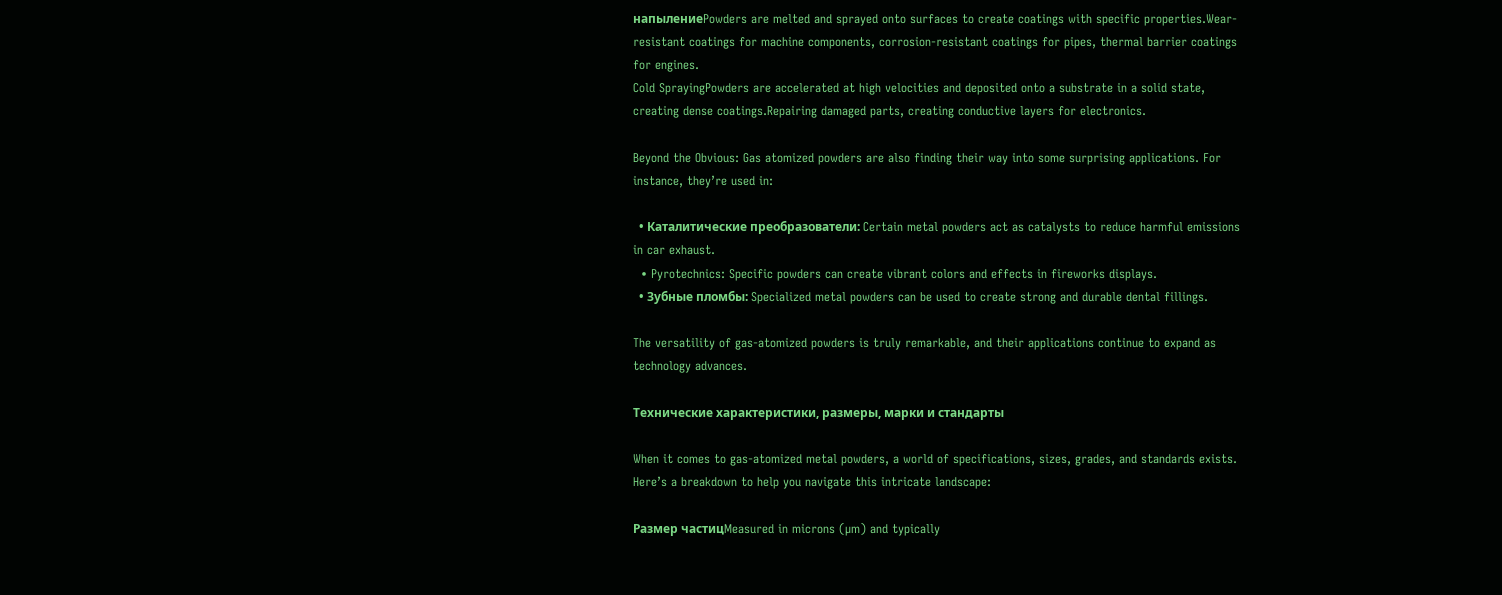напылениеPowders are melted and sprayed onto surfaces to create coatings with specific properties.Wear-resistant coatings for machine components, corrosion-resistant coatings for pipes, thermal barrier coatings for engines.
Cold SprayingPowders are accelerated at high velocities and deposited onto a substrate in a solid state, creating dense coatings.Repairing damaged parts, creating conductive layers for electronics.

Beyond the Obvious: Gas atomized powders are also finding their way into some surprising applications. For instance, they’re used in:

  • Каталитические преобразователи: Certain metal powders act as catalysts to reduce harmful emissions in car exhaust.
  • Pyrotechnics: Specific powders can create vibrant colors and effects in fireworks displays.
  • Зубные пломбы: Specialized metal powders can be used to create strong and durable dental fillings.

The versatility of gas-atomized powders is truly remarkable, and their applications continue to expand as technology advances.

Технические характеристики, размеры, марки и стандарты

When it comes to gas-atomized metal powders, a world of specifications, sizes, grades, and standards exists. Here’s a breakdown to help you navigate this intricate landscape:

Размер частицMeasured in microns (µm) and typically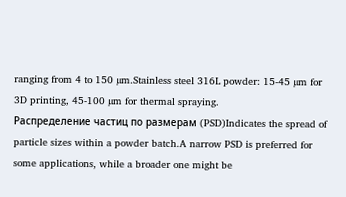ranging from 4 to 150 µm.Stainless steel 316L powder: 15-45 µm for 3D printing, 45-100 µm for thermal spraying.
Распределение частиц по размерам (PSD)Indicates the spread of particle sizes within a powder batch.A narrow PSD is preferred for some applications, while a broader one might be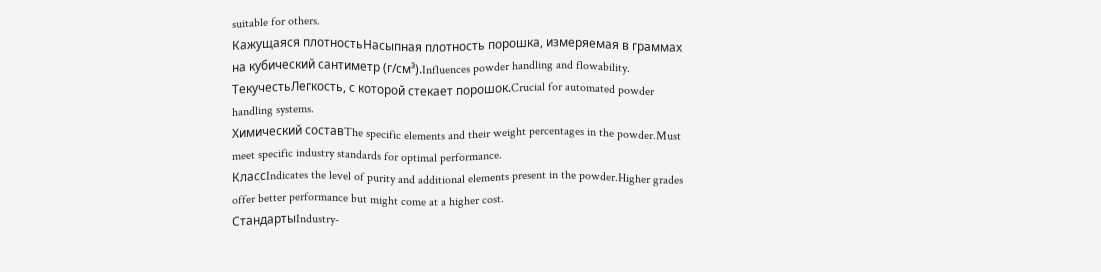suitable for others.
Кажущаяся плотностьНасыпная плотность порошка, измеряемая в граммах на кубический сантиметр (г/см³).Influences powder handling and flowability.
ТекучестьЛегкость, с которой стекает порошок.Crucial for automated powder handling systems.
Химический составThe specific elements and their weight percentages in the powder.Must meet specific industry standards for optimal performance.
КлассIndicates the level of purity and additional elements present in the powder.Higher grades offer better performance but might come at a higher cost.
СтандартыIndustry-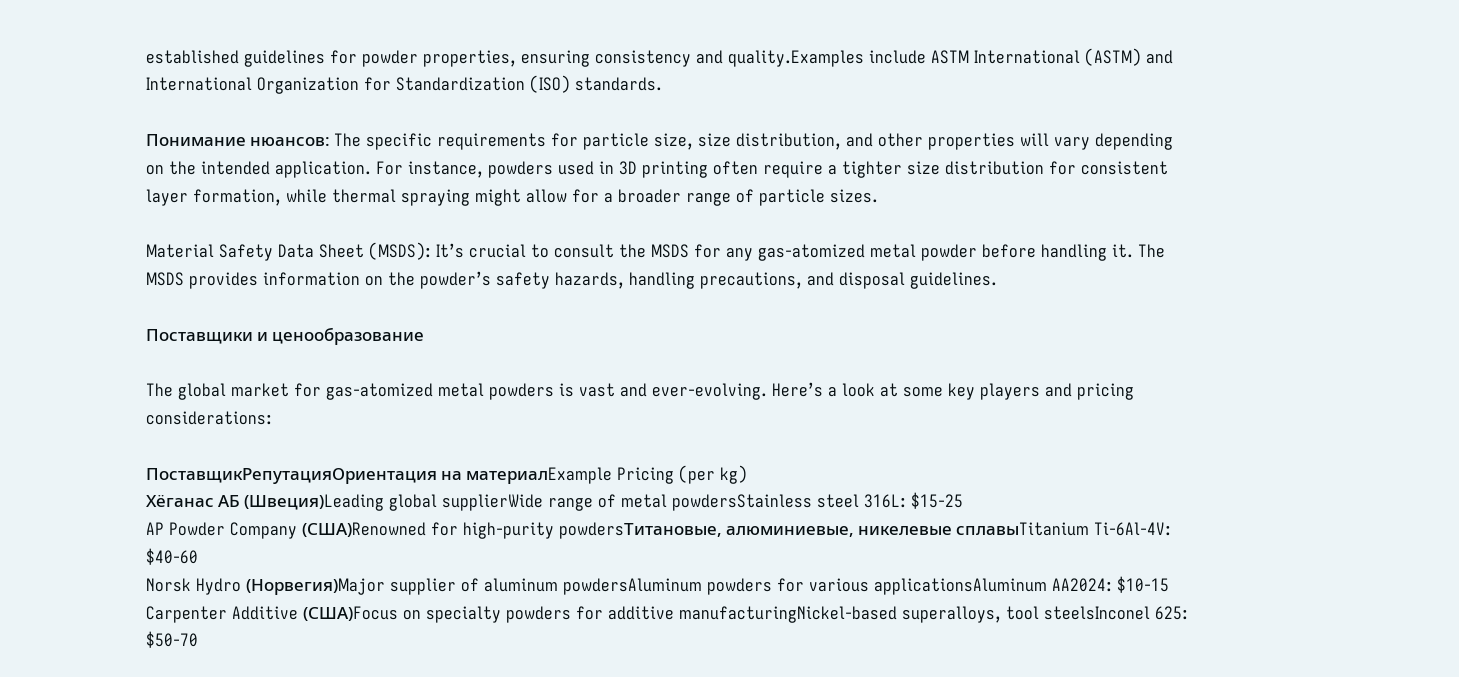established guidelines for powder properties, ensuring consistency and quality.Examples include ASTM International (ASTM) and International Organization for Standardization (ISO) standards.

Понимание нюансов: The specific requirements for particle size, size distribution, and other properties will vary depending on the intended application. For instance, powders used in 3D printing often require a tighter size distribution for consistent layer formation, while thermal spraying might allow for a broader range of particle sizes.

Material Safety Data Sheet (MSDS): It’s crucial to consult the MSDS for any gas-atomized metal powder before handling it. The MSDS provides information on the powder’s safety hazards, handling precautions, and disposal guidelines.

Поставщики и ценообразование

The global market for gas-atomized metal powders is vast and ever-evolving. Here’s a look at some key players and pricing considerations:

ПоставщикРепутацияОриентация на материалExample Pricing (per kg)
Хёганас АБ (Швеция)Leading global supplierWide range of metal powdersStainless steel 316L: $15-25
AP Powder Company (США)Renowned for high-purity powdersТитановые, алюминиевые, никелевые сплавыTitanium Ti-6Al-4V: $40-60
Norsk Hydro (Норвегия)Major supplier of aluminum powdersAluminum powders for various applicationsAluminum AA2024: $10-15
Carpenter Additive (США)Focus on specialty powders for additive manufacturingNickel-based superalloys, tool steelsInconel 625: $50-70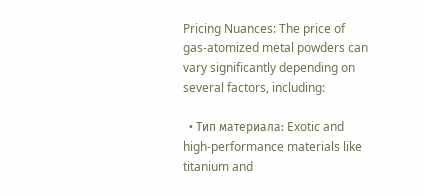Pricing Nuances: The price of gas-atomized metal powders can vary significantly depending on several factors, including:

  • Тип материала: Exotic and high-performance materials like titanium and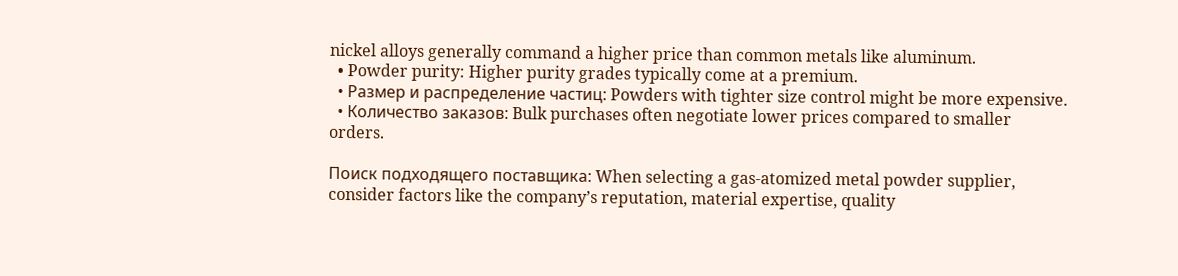nickel alloys generally command a higher price than common metals like aluminum.
  • Powder purity: Higher purity grades typically come at a premium.
  • Размер и распределение частиц: Powders with tighter size control might be more expensive.
  • Количество заказов: Bulk purchases often negotiate lower prices compared to smaller orders.

Поиск подходящего поставщика: When selecting a gas-atomized metal powder supplier, consider factors like the company’s reputation, material expertise, quality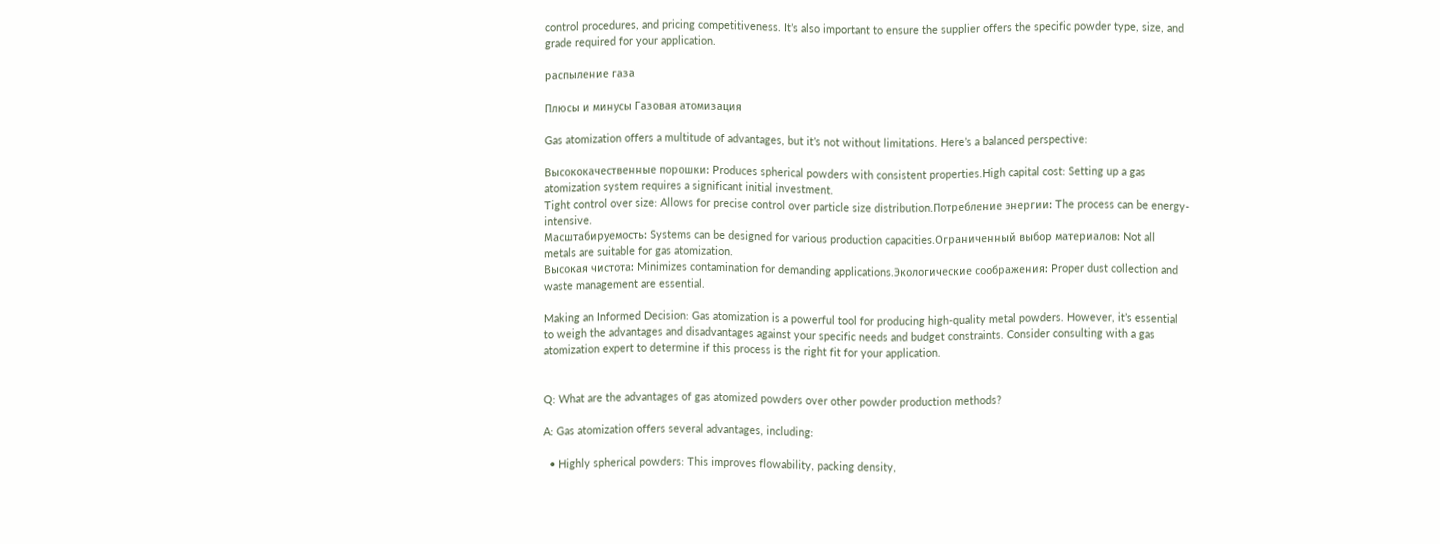control procedures, and pricing competitiveness. It’s also important to ensure the supplier offers the specific powder type, size, and grade required for your application.

распыление газа

Плюсы и минусы Газовая атомизация

Gas atomization offers a multitude of advantages, but it’s not without limitations. Here’s a balanced perspective:

Высококачественные порошки: Produces spherical powders with consistent properties.High capital cost: Setting up a gas atomization system requires a significant initial investment.
Tight control over size: Allows for precise control over particle size distribution.Потребление энергии: The process can be energy-intensive.
Масштабируемость: Systems can be designed for various production capacities.Ограниченный выбор материалов: Not all metals are suitable for gas atomization.
Высокая чистота: Minimizes contamination for demanding applications.Экологические соображения: Proper dust collection and waste management are essential.

Making an Informed Decision: Gas atomization is a powerful tool for producing high-quality metal powders. However, it’s essential to weigh the advantages and disadvantages against your specific needs and budget constraints. Consider consulting with a gas atomization expert to determine if this process is the right fit for your application.


Q: What are the advantages of gas atomized powders over other powder production methods?

A: Gas atomization offers several advantages, including:

  • Highly spherical powders: This improves flowability, packing density,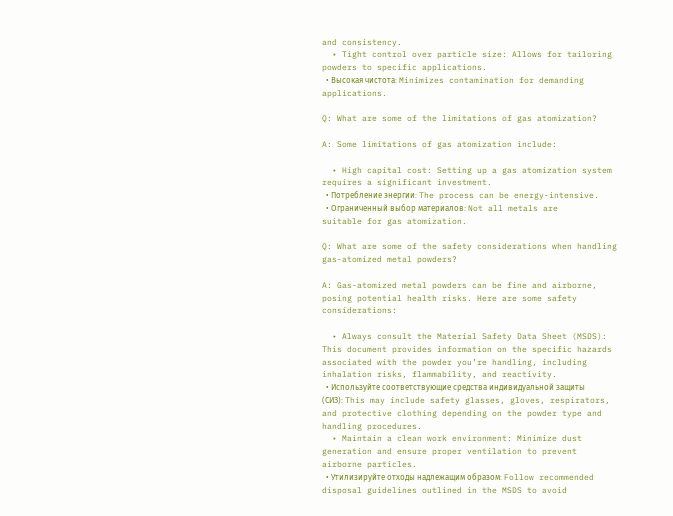and consistency.
  • Tight control over particle size: Allows for tailoring powders to specific applications.
  • Высокая чистота: Minimizes contamination for demanding applications.

Q: What are some of the limitations of gas atomization?

A: Some limitations of gas atomization include:

  • High capital cost: Setting up a gas atomization system requires a significant investment.
  • Потребление энергии: The process can be energy-intensive.
  • Ограниченный выбор материалов: Not all metals are suitable for gas atomization.

Q: What are some of the safety considerations when handling gas-atomized metal powders?

A: Gas-atomized metal powders can be fine and airborne, posing potential health risks. Here are some safety considerations:

  • Always consult the Material Safety Data Sheet (MSDS): This document provides information on the specific hazards associated with the powder you’re handling, including inhalation risks, flammability, and reactivity.
  • Используйте соответствующие средства индивидуальной защиты (СИЗ): This may include safety glasses, gloves, respirators, and protective clothing depending on the powder type and handling procedures.
  • Maintain a clean work environment: Minimize dust generation and ensure proper ventilation to prevent airborne particles.
  • Утилизируйте отходы надлежащим образом: Follow recommended disposal guidelines outlined in the MSDS to avoid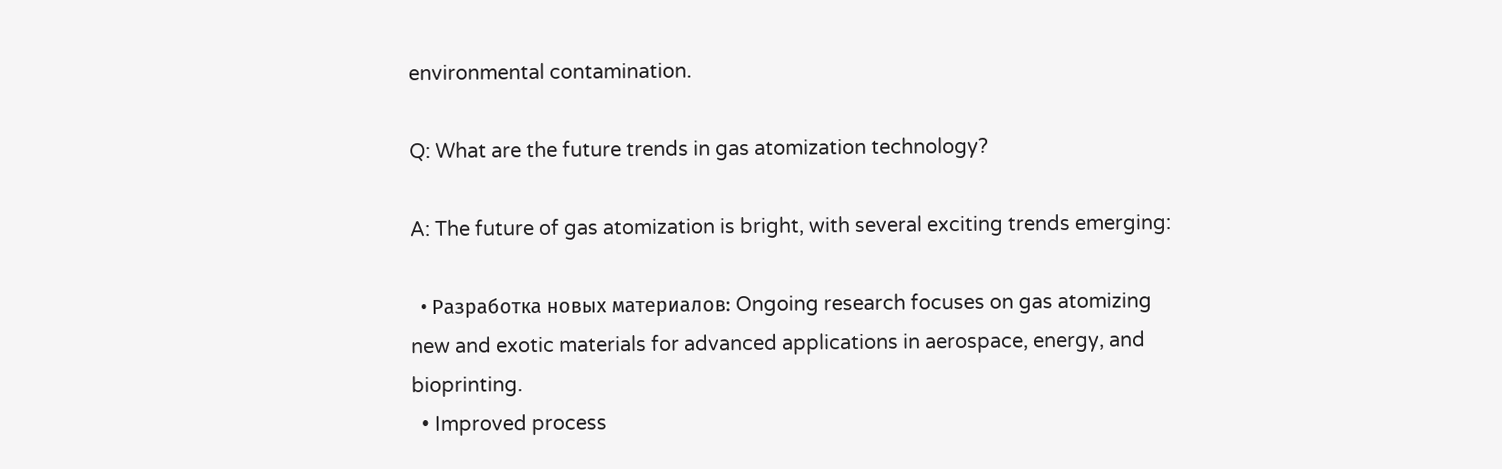environmental contamination.

Q: What are the future trends in gas atomization technology?

A: The future of gas atomization is bright, with several exciting trends emerging:

  • Разработка новых материалов: Ongoing research focuses on gas atomizing new and exotic materials for advanced applications in aerospace, energy, and bioprinting.
  • Improved process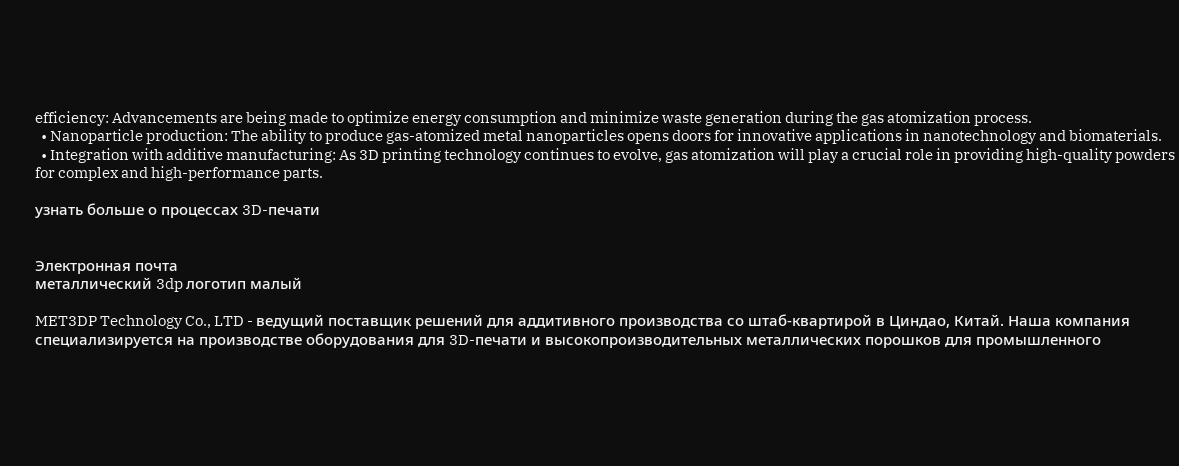efficiency: Advancements are being made to optimize energy consumption and minimize waste generation during the gas atomization process.
  • Nanoparticle production: The ability to produce gas-atomized metal nanoparticles opens doors for innovative applications in nanotechnology and biomaterials.
  • Integration with additive manufacturing: As 3D printing technology continues to evolve, gas atomization will play a crucial role in providing high-quality powders for complex and high-performance parts.

узнать больше о процессах 3D-печати


Электронная почта
металлический 3dp логотип малый

MET3DP Technology Co., LTD - ведущий поставщик решений для аддитивного производства со штаб-квартирой в Циндао, Китай. Наша компания специализируется на производстве оборудования для 3D-печати и высокопроизводительных металлических порошков для промышленного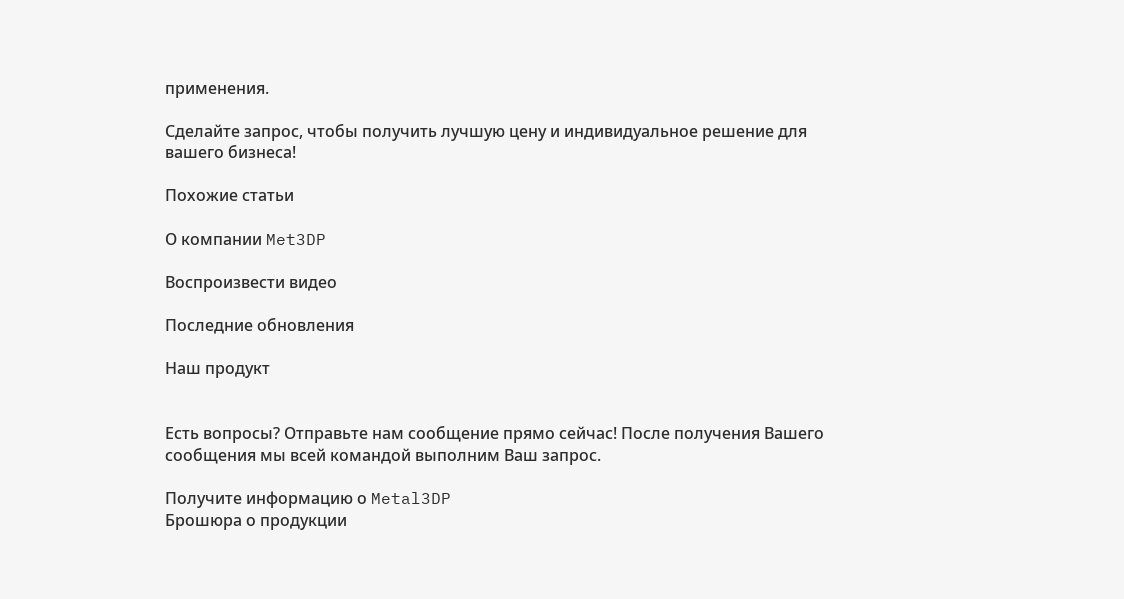применения.

Сделайте запрос, чтобы получить лучшую цену и индивидуальное решение для вашего бизнеса!

Похожие статьи

О компании Met3DP

Воспроизвести видео

Последние обновления

Наш продукт


Есть вопросы? Отправьте нам сообщение прямо сейчас! После получения Вашего сообщения мы всей командой выполним Ваш запрос.

Получите информацию о Metal3DP
Брошюра о продукции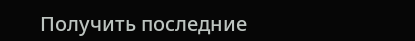Получить последние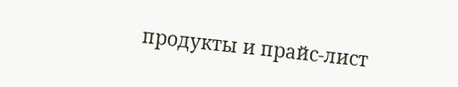продукты и прайс-лист